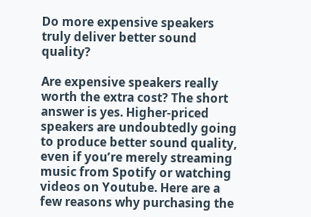Do more expensive speakers truly deliver better sound quality?

Are expensive speakers really worth the extra cost? The short answer is yes. Higher-priced speakers are undoubtedly going to produce better sound quality, even if you’re merely streaming music from Spotify or watching videos on Youtube. Here are a few reasons why purchasing the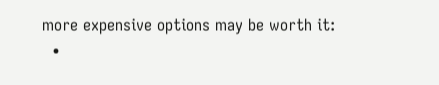more expensive options may be worth it:
  •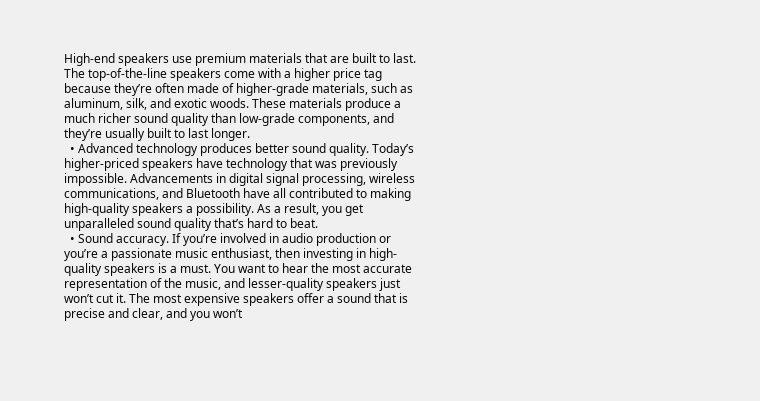High-end speakers use premium materials that are built to last. The top-of-the-line speakers come with a higher price tag because they’re often made of higher-grade materials, such as aluminum, silk, and exotic woods. These materials produce a much richer sound quality than low-grade components, and they’re usually built to last longer.
  • Advanced technology produces better sound quality. Today’s higher-priced speakers have technology that was previously impossible. Advancements in digital signal processing, wireless communications, and Bluetooth have all contributed to making high-quality speakers a possibility. As a result, you get unparalleled sound quality that’s hard to beat.
  • Sound accuracy. If you’re involved in audio production or you’re a passionate music enthusiast, then investing in high-quality speakers is a must. You want to hear the most accurate representation of the music, and lesser-quality speakers just won’t cut it. The most expensive speakers offer a sound that is precise and clear, and you won’t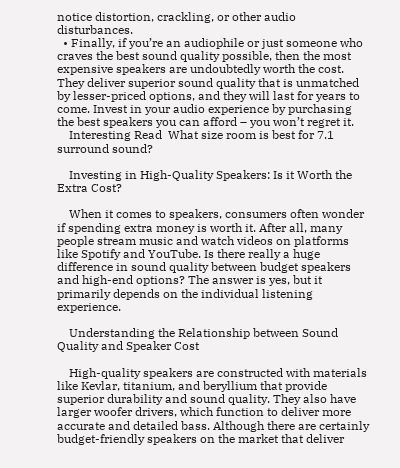notice distortion, crackling, or other audio disturbances.
  • Finally, if you’re an audiophile or just someone who craves the best sound quality possible, then the most expensive speakers are undoubtedly worth the cost. They deliver superior sound quality that is unmatched by lesser-priced options, and they will last for years to come. Invest in your audio experience by purchasing the best speakers you can afford – you won’t regret it.
    Interesting Read  What size room is best for 7.1 surround sound?

    Investing in High-Quality Speakers: Is it Worth the Extra Cost?

    When it comes to speakers, consumers often wonder if spending extra money is worth it. After all, many people stream music and watch videos on platforms like Spotify and YouTube. Is there really a huge difference in sound quality between budget speakers and high-end options? The answer is yes, but it primarily depends on the individual listening experience.

    Understanding the Relationship between Sound Quality and Speaker Cost

    High-quality speakers are constructed with materials like Kevlar, titanium, and beryllium that provide superior durability and sound quality. They also have larger woofer drivers, which function to deliver more accurate and detailed bass. Although there are certainly budget-friendly speakers on the market that deliver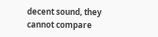decent sound, they cannot compare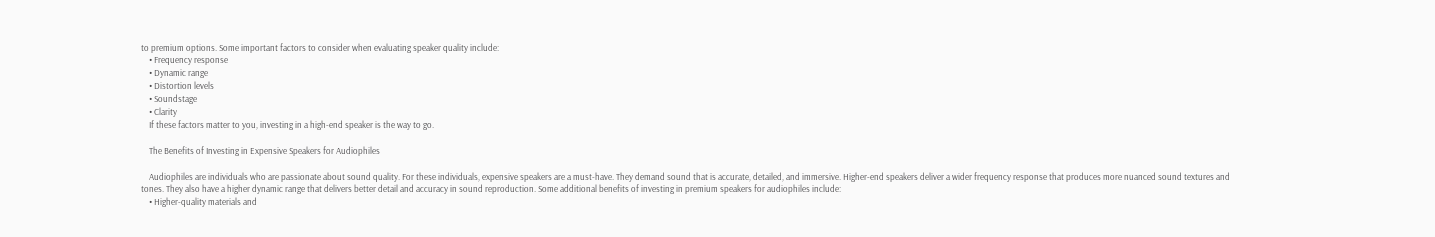to premium options. Some important factors to consider when evaluating speaker quality include:
    • Frequency response
    • Dynamic range
    • Distortion levels
    • Soundstage
    • Clarity
    If these factors matter to you, investing in a high-end speaker is the way to go.

    The Benefits of Investing in Expensive Speakers for Audiophiles

    Audiophiles are individuals who are passionate about sound quality. For these individuals, expensive speakers are a must-have. They demand sound that is accurate, detailed, and immersive. Higher-end speakers deliver a wider frequency response that produces more nuanced sound textures and tones. They also have a higher dynamic range that delivers better detail and accuracy in sound reproduction. Some additional benefits of investing in premium speakers for audiophiles include:
    • Higher-quality materials and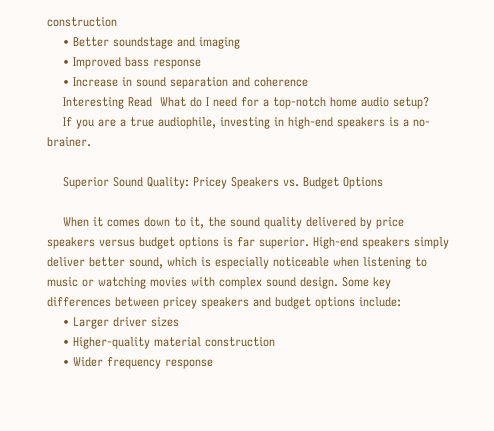construction
    • Better soundstage and imaging
    • Improved bass response
    • Increase in sound separation and coherence
    Interesting Read  What do I need for a top-notch home audio setup?
    If you are a true audiophile, investing in high-end speakers is a no-brainer.

    Superior Sound Quality: Pricey Speakers vs. Budget Options

    When it comes down to it, the sound quality delivered by price speakers versus budget options is far superior. High-end speakers simply deliver better sound, which is especially noticeable when listening to music or watching movies with complex sound design. Some key differences between pricey speakers and budget options include:
    • Larger driver sizes
    • Higher-quality material construction
    • Wider frequency response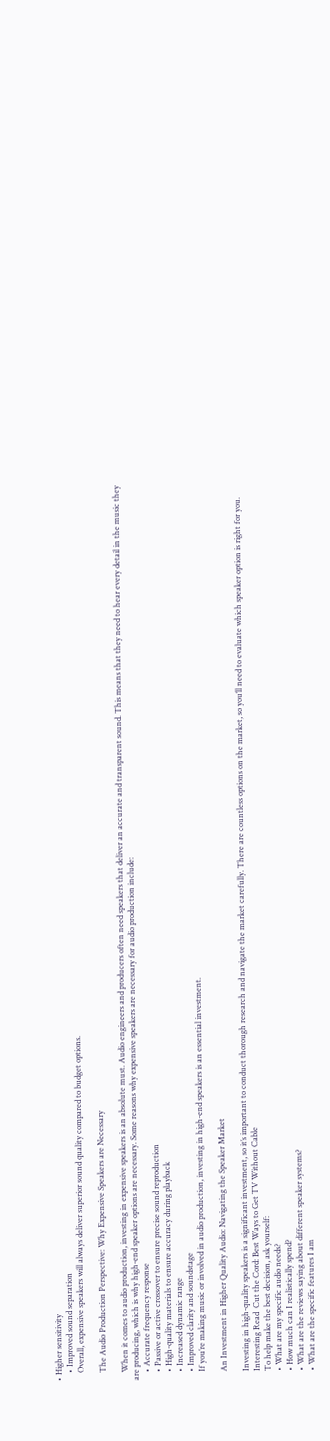• Higher sensitivity
    • Improved sound separation
    Overall, expensive speakers will always deliver superior sound quality compared to budget options.

    The Audio Production Perspective: Why Expensive Speakers are Necessary

    When it comes to audio production, investing in expensive speakers is an absolute must. Audio engineers and producers often need speakers that deliver an accurate and transparent sound. This means that they need to hear every detail in the music they are producing, which is why high-end speaker options are necessary. Some reasons why expensive speakers are necessary for audio production include:
    • Accurate frequency response
    • Passive or active crossover to ensure precise sound reproduction
    • High-quality materials to ensure accuracy during playback
    • Increased dynamic range
    • Improved clarity and soundstage
    If you’re making music or involved in audio production, investing in high-end speakers is an essential investment.

    An Investment in Higher Quality Audio: Navigating the Speaker Market

    Investing in high-quality speakers is a significant investment, so it’s important to conduct thorough research and navigate the market carefully. There are countless options on the market, so you’ll need to evaluate which speaker option is right for you.
    Interesting Read  Cut the Cord: Best Ways to Get TV Without Cable
    To help make the best decision, ask yourself:
    • What are my specific audio needs?
    • How much can I realistically spend?
    • What are the reviews saying about different speaker systems?
    • What are the specific features I am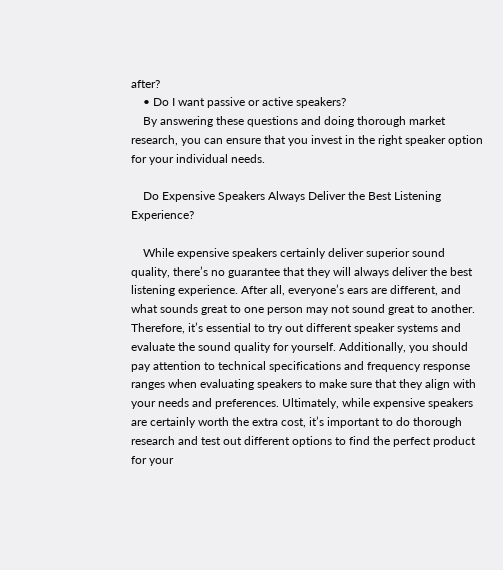after?
    • Do I want passive or active speakers?
    By answering these questions and doing thorough market research, you can ensure that you invest in the right speaker option for your individual needs.

    Do Expensive Speakers Always Deliver the Best Listening Experience?

    While expensive speakers certainly deliver superior sound quality, there’s no guarantee that they will always deliver the best listening experience. After all, everyone’s ears are different, and what sounds great to one person may not sound great to another. Therefore, it’s essential to try out different speaker systems and evaluate the sound quality for yourself. Additionally, you should pay attention to technical specifications and frequency response ranges when evaluating speakers to make sure that they align with your needs and preferences. Ultimately, while expensive speakers are certainly worth the extra cost, it’s important to do thorough research and test out different options to find the perfect product for your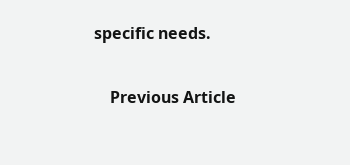specific needs.

    Previous Article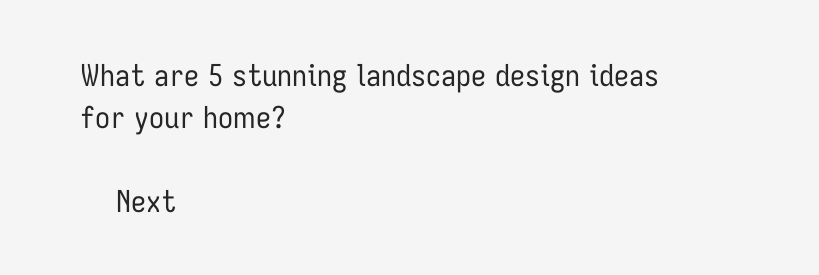What are 5 stunning landscape design ideas for your home?

    Next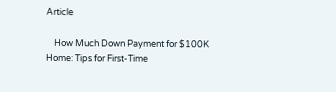Article

    How Much Down Payment for $100K Home: Tips for First-Time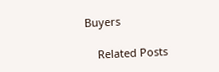Buyers

    Related Posts